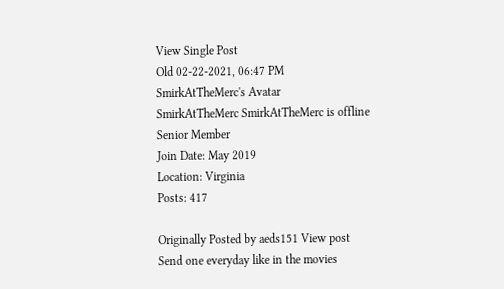View Single Post
Old 02-22-2021, 06:47 PM
SmirkAtTheMerc's Avatar
SmirkAtTheMerc SmirkAtTheMerc is offline
Senior Member
Join Date: May 2019
Location: Virginia
Posts: 417

Originally Posted by aeds151 View post
Send one everyday like in the movies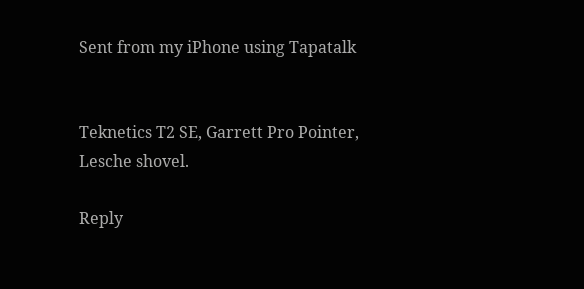Sent from my iPhone using Tapatalk


Teknetics T2 SE, Garrett Pro Pointer, Lesche shovel.

Reply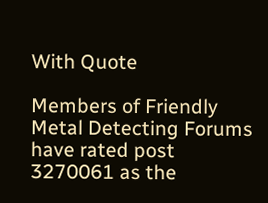With Quote

Members of Friendly Metal Detecting Forums have rated post 3270061 as the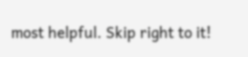most helpful. Skip right to it!